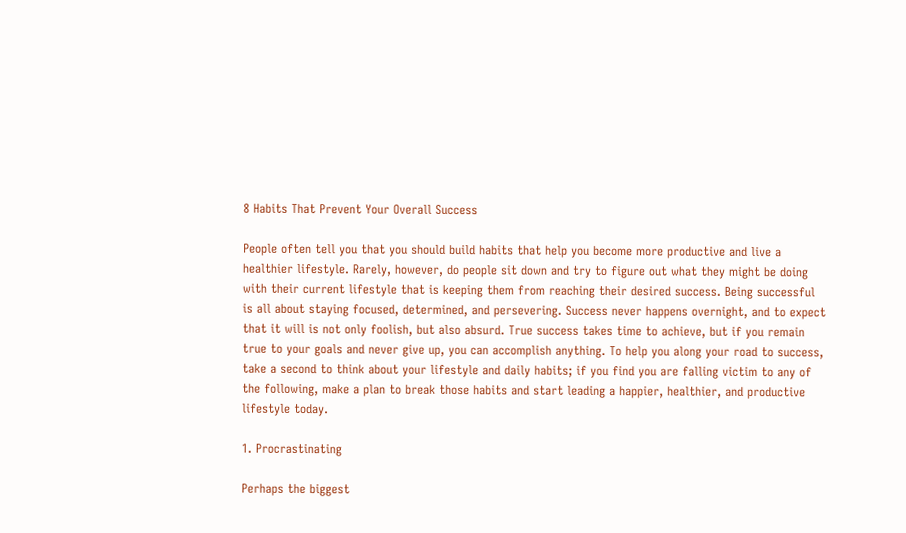8 Habits That Prevent Your Overall Success

People often tell you that you should build habits that help you become more productive and live a healthier lifestyle. Rarely, however, do people sit down and try to figure out what they might be doing with their current lifestyle that is keeping them from reaching their desired success. Being successful is all about staying focused, determined, and persevering. Success never happens overnight, and to expect that it will is not only foolish, but also absurd. True success takes time to achieve, but if you remain true to your goals and never give up, you can accomplish anything. To help you along your road to success, take a second to think about your lifestyle and daily habits; if you find you are falling victim to any of the following, make a plan to break those habits and start leading a happier, healthier, and productive lifestyle today.

1. Procrastinating

Perhaps the biggest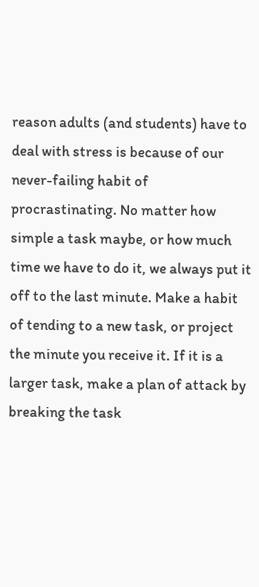reason adults (and students) have to deal with stress is because of our never-failing habit of procrastinating. No matter how simple a task maybe, or how much time we have to do it, we always put it off to the last minute. Make a habit of tending to a new task, or project the minute you receive it. If it is a larger task, make a plan of attack by breaking the task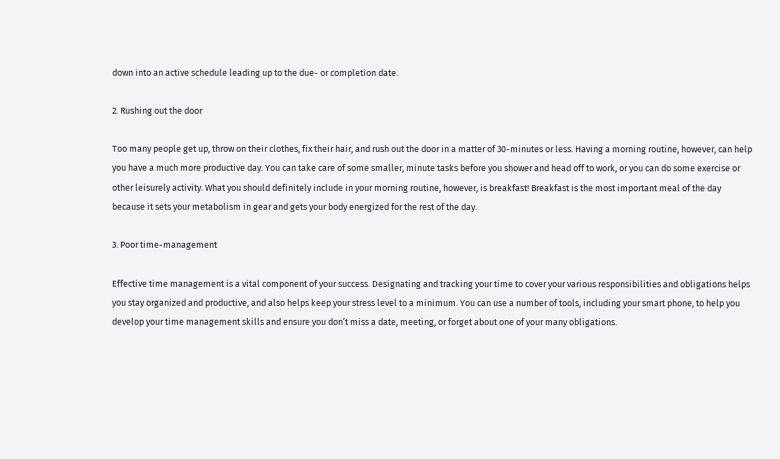down into an active schedule leading up to the due- or completion date.

2. Rushing out the door

Too many people get up, throw on their clothes, fix their hair, and rush out the door in a matter of 30-minutes or less. Having a morning routine, however, can help you have a much more productive day. You can take care of some smaller, minute tasks before you shower and head off to work, or you can do some exercise or other leisurely activity. What you should definitely include in your morning routine, however, is breakfast! Breakfast is the most important meal of the day because it sets your metabolism in gear and gets your body energized for the rest of the day.

3. Poor time-management

Effective time management is a vital component of your success. Designating and tracking your time to cover your various responsibilities and obligations helps you stay organized and productive, and also helps keep your stress level to a minimum. You can use a number of tools, including your smart phone, to help you develop your time management skills and ensure you don’t miss a date, meeting, or forget about one of your many obligations.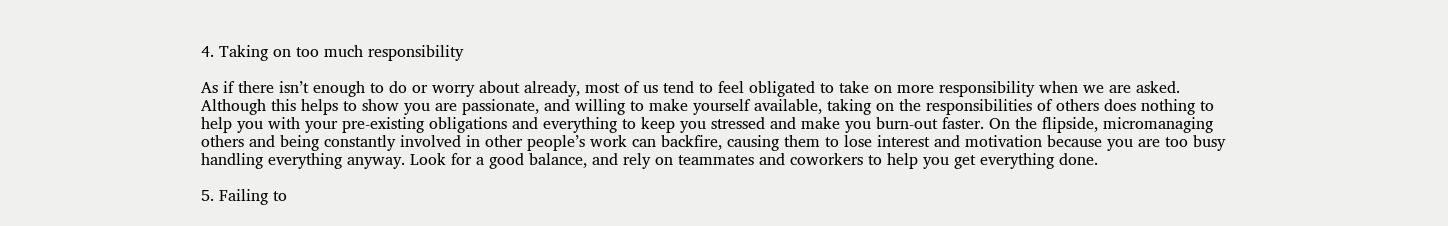4. Taking on too much responsibility

As if there isn’t enough to do or worry about already, most of us tend to feel obligated to take on more responsibility when we are asked. Although this helps to show you are passionate, and willing to make yourself available, taking on the responsibilities of others does nothing to help you with your pre-existing obligations and everything to keep you stressed and make you burn-out faster. On the flipside, micromanaging others and being constantly involved in other people’s work can backfire, causing them to lose interest and motivation because you are too busy handling everything anyway. Look for a good balance, and rely on teammates and coworkers to help you get everything done.

5. Failing to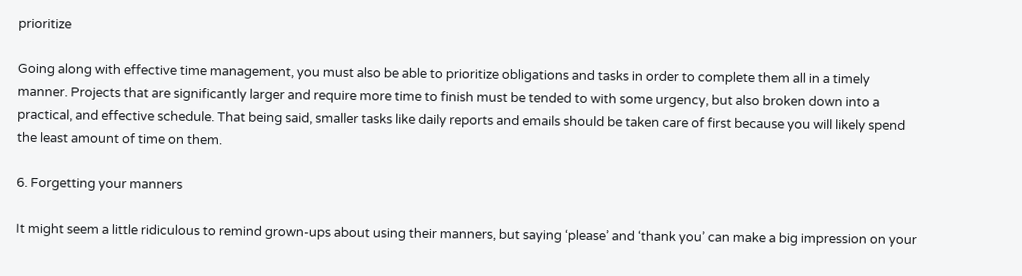prioritize

Going along with effective time management, you must also be able to prioritize obligations and tasks in order to complete them all in a timely manner. Projects that are significantly larger and require more time to finish must be tended to with some urgency, but also broken down into a practical, and effective schedule. That being said, smaller tasks like daily reports and emails should be taken care of first because you will likely spend the least amount of time on them.

6. Forgetting your manners

It might seem a little ridiculous to remind grown-ups about using their manners, but saying ‘please’ and ‘thank you’ can make a big impression on your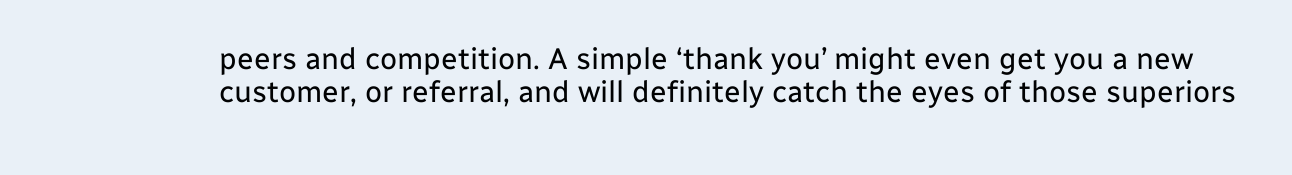peers and competition. A simple ‘thank you’ might even get you a new customer, or referral, and will definitely catch the eyes of those superiors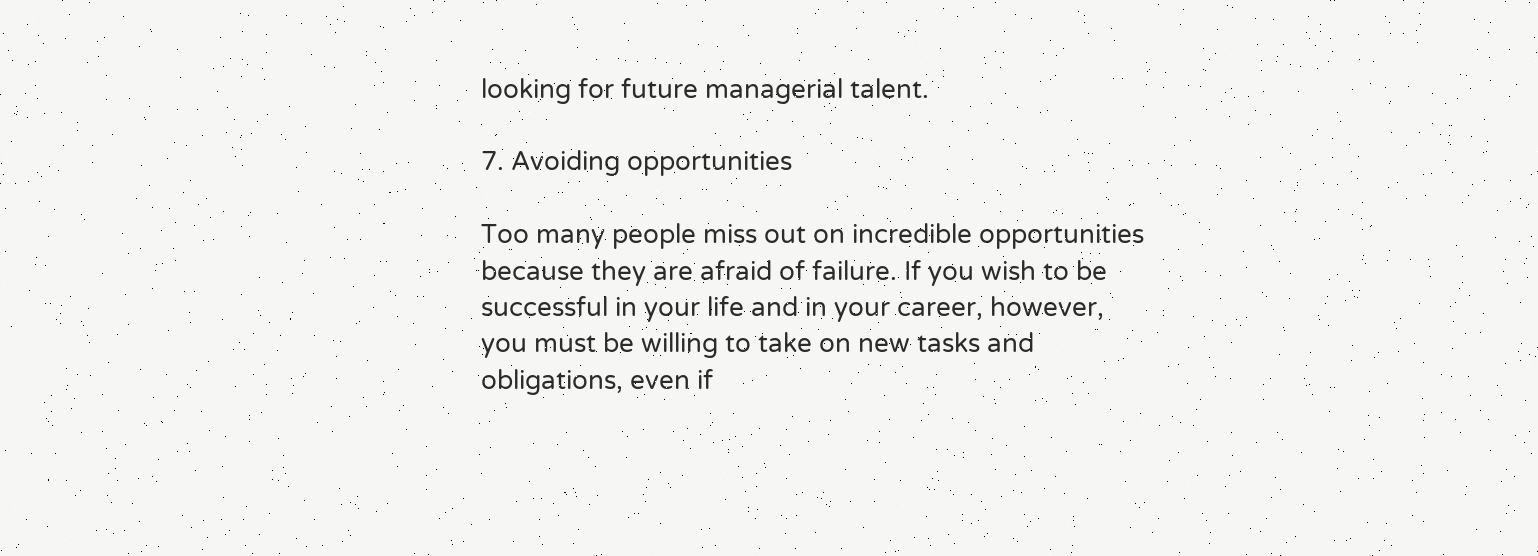looking for future managerial talent.

7. Avoiding opportunities

Too many people miss out on incredible opportunities because they are afraid of failure. If you wish to be successful in your life and in your career, however, you must be willing to take on new tasks and obligations, even if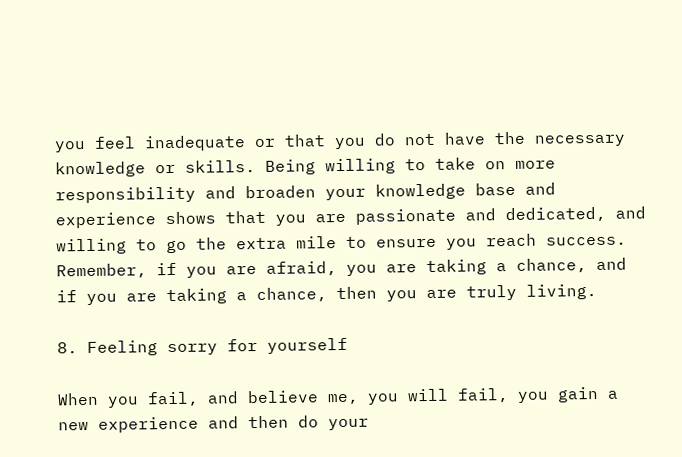you feel inadequate or that you do not have the necessary knowledge or skills. Being willing to take on more responsibility and broaden your knowledge base and experience shows that you are passionate and dedicated, and willing to go the extra mile to ensure you reach success. Remember, if you are afraid, you are taking a chance, and if you are taking a chance, then you are truly living.

8. Feeling sorry for yourself

When you fail, and believe me, you will fail, you gain a new experience and then do your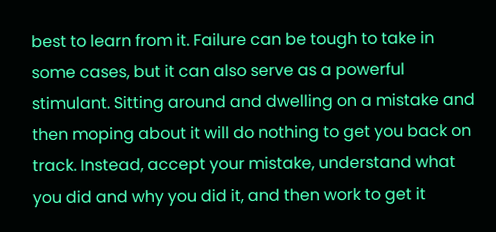best to learn from it. Failure can be tough to take in some cases, but it can also serve as a powerful stimulant. Sitting around and dwelling on a mistake and then moping about it will do nothing to get you back on track. Instead, accept your mistake, understand what you did and why you did it, and then work to get it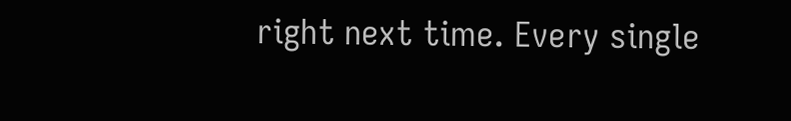right next time. Every single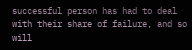successful person has had to deal with their share of failure, and so will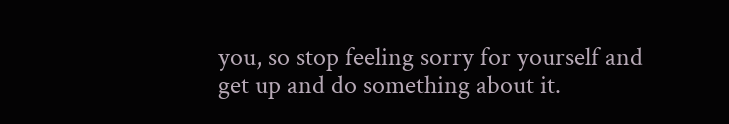you, so stop feeling sorry for yourself and get up and do something about it.